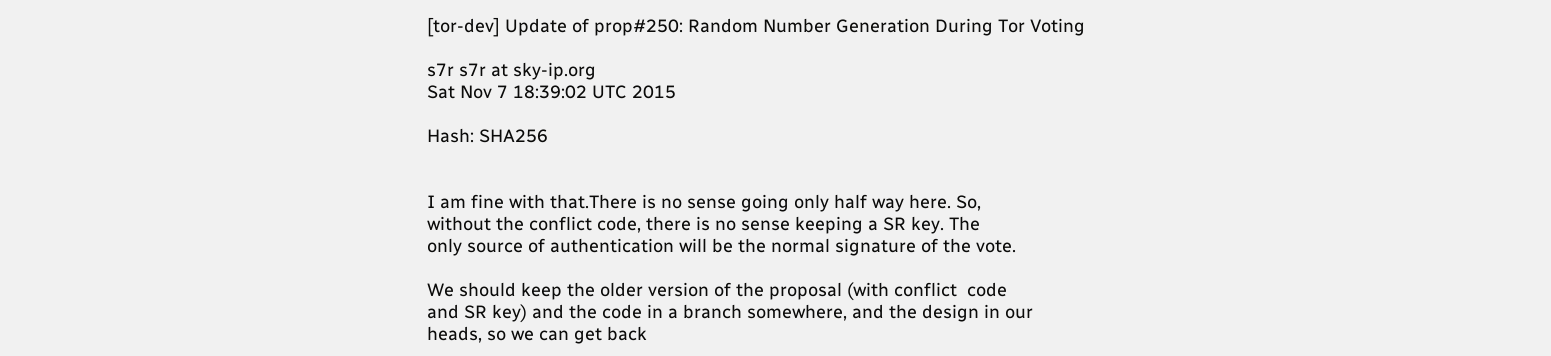[tor-dev] Update of prop#250: Random Number Generation During Tor Voting

s7r s7r at sky-ip.org
Sat Nov 7 18:39:02 UTC 2015

Hash: SHA256


I am fine with that.There is no sense going only half way here. So,
without the conflict code, there is no sense keeping a SR key. The
only source of authentication will be the normal signature of the vote.

We should keep the older version of the proposal (with conflict  code
and SR key) and the code in a branch somewhere, and the design in our
heads, so we can get back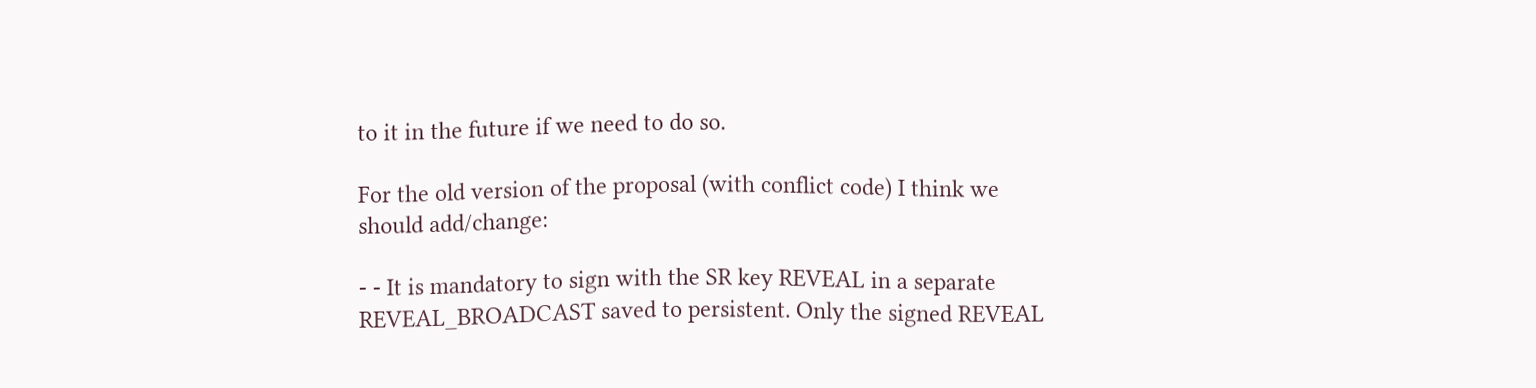to it in the future if we need to do so.

For the old version of the proposal (with conflict code) I think we
should add/change:

- - It is mandatory to sign with the SR key REVEAL in a separate
REVEAL_BROADCAST saved to persistent. Only the signed REVEAL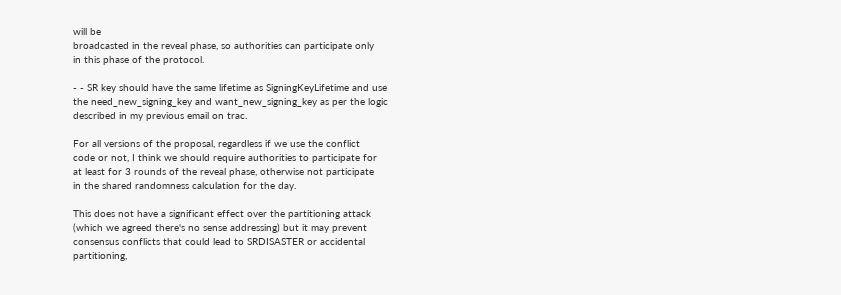will be
broadcasted in the reveal phase, so authorities can participate only
in this phase of the protocol.

- - SR key should have the same lifetime as SigningKeyLifetime and use
the need_new_signing_key and want_new_signing_key as per the logic
described in my previous email on trac.

For all versions of the proposal, regardless if we use the conflict
code or not, I think we should require authorities to participate for
at least for 3 rounds of the reveal phase, otherwise not participate
in the shared randomness calculation for the day.

This does not have a significant effect over the partitioning attack
(which we agreed there's no sense addressing) but it may prevent
consensus conflicts that could lead to SRDISASTER or accidental
partitioning,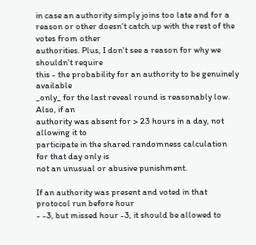in case an authority simply joins too late and for a
reason or other doesn't catch up with the rest of the votes from other
authorities. Plus, I don't see a reason for why we shouldn't require
this - the probability for an authority to be genuinely available
_only_ for the last reveal round is reasonably low. Also, if an
authority was absent for > 23 hours in a day, not allowing it to
participate in the shared randomness calculation for that day only is
not an unusual or abusive punishment.

If an authority was present and voted in that protocol run before hour
- -3, but missed hour -3, it should be allowed to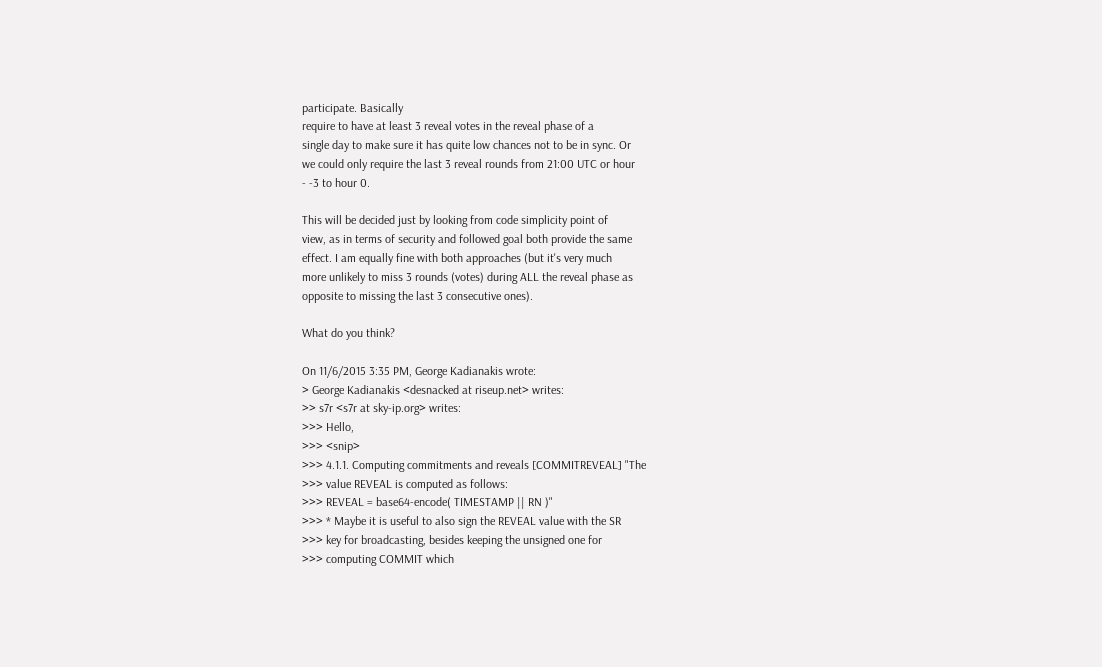participate. Basically
require to have at least 3 reveal votes in the reveal phase of a
single day to make sure it has quite low chances not to be in sync. Or
we could only require the last 3 reveal rounds from 21:00 UTC or hour
- -3 to hour 0.

This will be decided just by looking from code simplicity point of
view, as in terms of security and followed goal both provide the same
effect. I am equally fine with both approaches (but it's very much
more unlikely to miss 3 rounds (votes) during ALL the reveal phase as
opposite to missing the last 3 consecutive ones).

What do you think?

On 11/6/2015 3:35 PM, George Kadianakis wrote:
> George Kadianakis <desnacked at riseup.net> writes:
>> s7r <s7r at sky-ip.org> writes:
>>> Hello,
>>> <snip>
>>> 4.1.1. Computing commitments and reveals [COMMITREVEAL] "The
>>> value REVEAL is computed as follows:
>>> REVEAL = base64-encode( TIMESTAMP || RN )"
>>> * Maybe it is useful to also sign the REVEAL value with the SR
>>> key for broadcasting, besides keeping the unsigned one for
>>> computing COMMIT which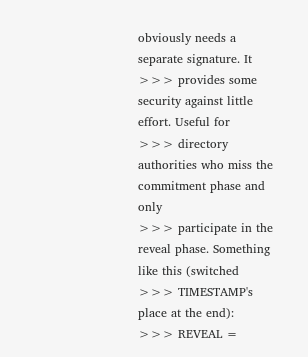obviously needs a separate signature. It
>>> provides some security against little effort. Useful for
>>> directory authorities who miss the commitment phase and only
>>> participate in the reveal phase. Something like this (switched
>>> TIMESTAMP's place at the end):
>>> REVEAL =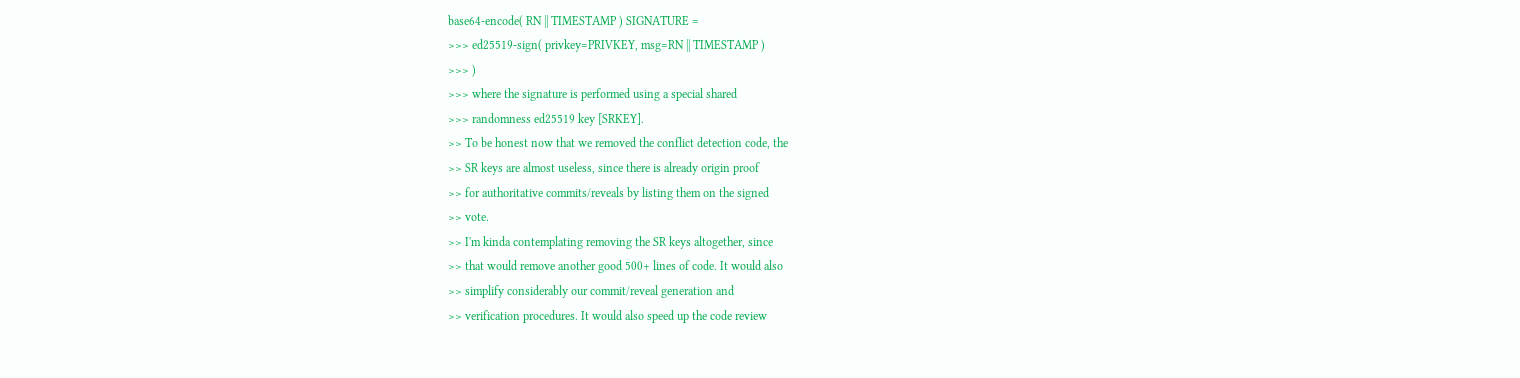base64-encode( RN || TIMESTAMP ) SIGNATURE =
>>> ed25519-sign( privkey=PRIVKEY, msg=RN || TIMESTAMP )
>>> )
>>> where the signature is performed using a special shared
>>> randomness ed25519 key [SRKEY].
>> To be honest now that we removed the conflict detection code, the
>> SR keys are almost useless, since there is already origin proof
>> for authoritative commits/reveals by listing them on the signed
>> vote.
>> I'm kinda contemplating removing the SR keys altogether, since
>> that would remove another good 500+ lines of code. It would also
>> simplify considerably our commit/reveal generation and
>> verification procedures. It would also speed up the code review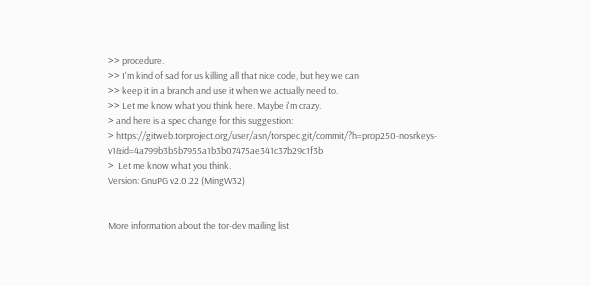>> procedure.
>> I'm kind of sad for us killing all that nice code, but hey we can
>> keep it in a branch and use it when we actually need to.
>> Let me know what you think here. Maybe i'm crazy.
> and here is a spec change for this suggestion:
> https://gitweb.torproject.org/user/asn/torspec.git/commit/?h=prop250-nosrkeys-v1&id=4a799b3b5b7955a1b3b07475ae341c37b29c1f3b
>  Let me know what you think.
Version: GnuPG v2.0.22 (MingW32)


More information about the tor-dev mailing list